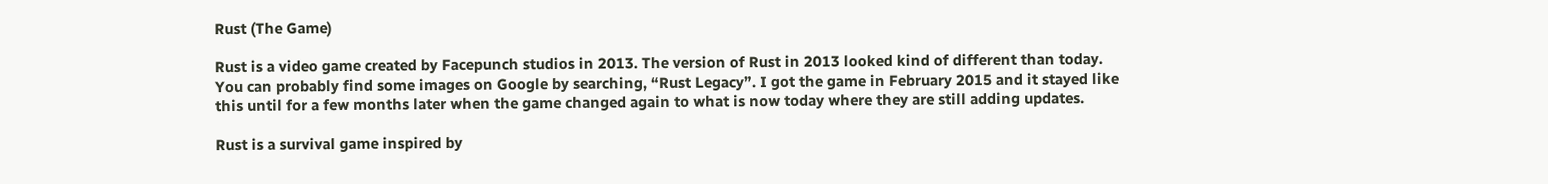Rust (The Game)

Rust is a video game created by Facepunch studios in 2013. The version of Rust in 2013 looked kind of different than today. You can probably find some images on Google by searching, “Rust Legacy”. I got the game in February 2015 and it stayed like this until for a few months later when the game changed again to what is now today where they are still adding updates.

Rust is a survival game inspired by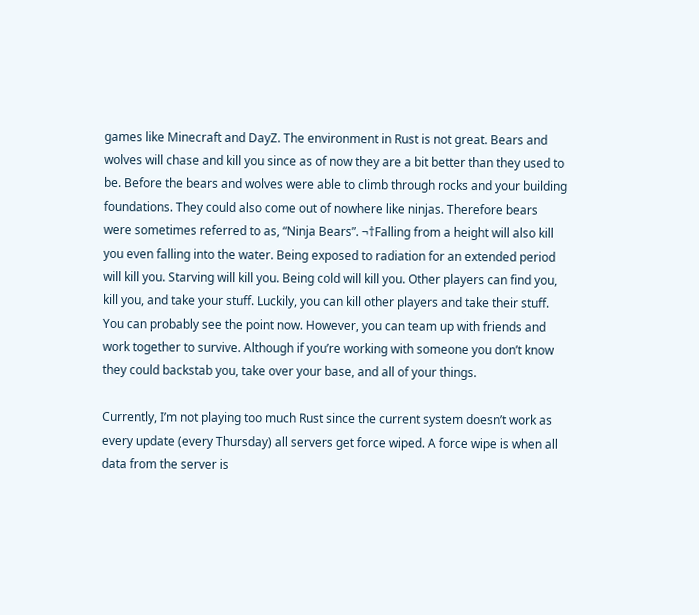games like Minecraft and DayZ. The environment in Rust is not great. Bears and wolves will chase and kill you since as of now they are a bit better than they used to be. Before the bears and wolves were able to climb through rocks and your building foundations. They could also come out of nowhere like ninjas. Therefore bears were sometimes referred to as, “Ninja Bears”. ¬†Falling from a height will also kill you even falling into the water. Being exposed to radiation for an extended period will kill you. Starving will kill you. Being cold will kill you. Other players can find you, kill you, and take your stuff. Luckily, you can kill other players and take their stuff. You can probably see the point now. However, you can team up with friends and work together to survive. Although if you’re working with someone you don’t know they could backstab you, take over your base, and all of your things.

Currently, I’m not playing too much Rust since the current system doesn’t work as every update (every Thursday) all servers get force wiped. A force wipe is when all data from the server is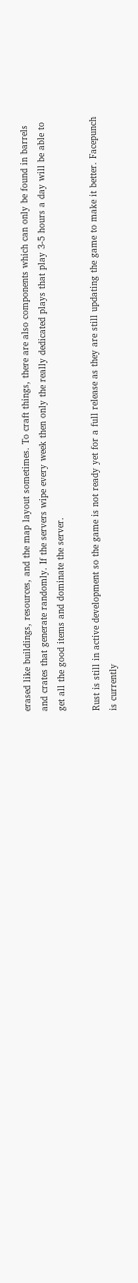erased like buildings, resources, and the map layout sometimes. To craft things, there are also components which can only be found in barrels and crates that generate randomly. If the servers wipe every week then only the really dedicated plays that play 3-5 hours a day will be able to get all the good items and dominate the server.

Rust is still in active development so the game is not ready yet for a full release as they are still updating the game to make it better. Facepunch is currently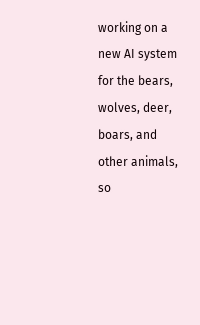working on a new AI system for the bears, wolves, deer, boars, and other animals, so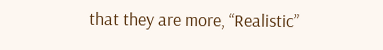that they are more, “Realistic”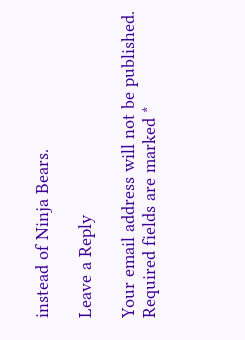instead of Ninja Bears.

Leave a Reply

Your email address will not be published. Required fields are marked *